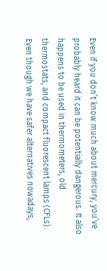Even if you don’t know much about mercury, you’ve probably heard it can be potentially dangerous. It also happens to be used in thermometers, old thermostats, and compact fluorescent lamps (CFLs). Even though we have safer alternatives nowadays,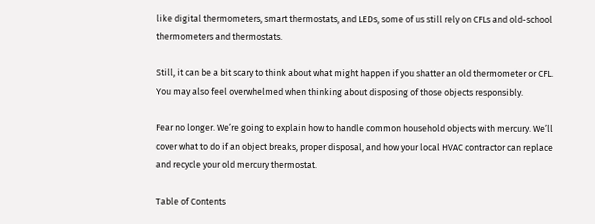like digital thermometers, smart thermostats, and LEDs, some of us still rely on CFLs and old-school thermometers and thermostats.

Still, it can be a bit scary to think about what might happen if you shatter an old thermometer or CFL. You may also feel overwhelmed when thinking about disposing of those objects responsibly.

Fear no longer. We’re going to explain how to handle common household objects with mercury. We’ll cover what to do if an object breaks, proper disposal, and how your local HVAC contractor can replace and recycle your old mercury thermostat.

Table of Contents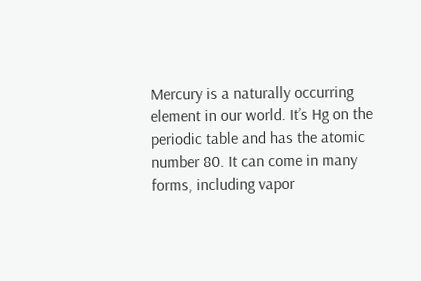Mercury is a naturally occurring element in our world. It’s Hg on the periodic table and has the atomic number 80. It can come in many forms, including vapor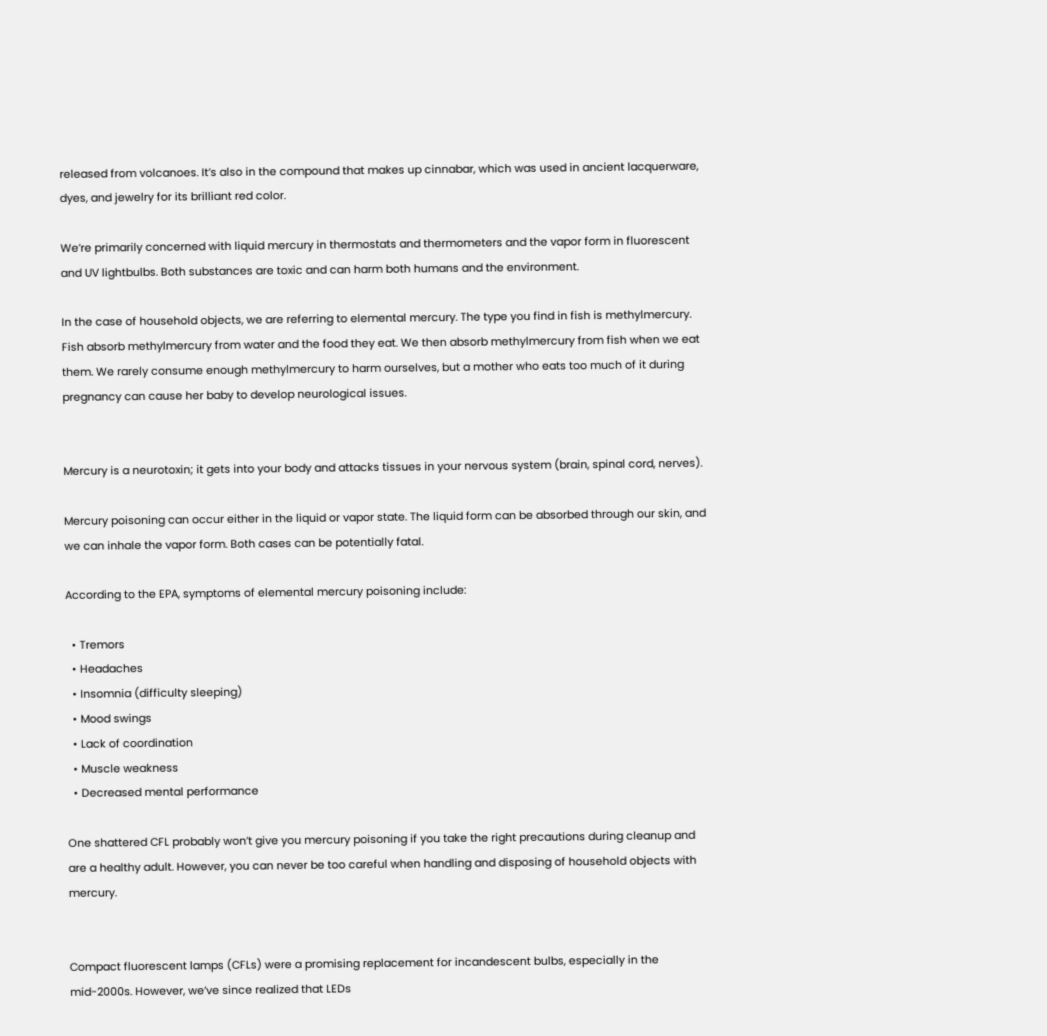released from volcanoes. It’s also in the compound that makes up cinnabar, which was used in ancient lacquerware, dyes, and jewelry for its brilliant red color.

We’re primarily concerned with liquid mercury in thermostats and thermometers and the vapor form in fluorescent and UV lightbulbs. Both substances are toxic and can harm both humans and the environment.

In the case of household objects, we are referring to elemental mercury. The type you find in fish is methylmercury. Fish absorb methylmercury from water and the food they eat. We then absorb methylmercury from fish when we eat them. We rarely consume enough methylmercury to harm ourselves, but a mother who eats too much of it during pregnancy can cause her baby to develop neurological issues.


Mercury is a neurotoxin; it gets into your body and attacks tissues in your nervous system (brain, spinal cord, nerves).

Mercury poisoning can occur either in the liquid or vapor state. The liquid form can be absorbed through our skin, and we can inhale the vapor form. Both cases can be potentially fatal.

According to the EPA, symptoms of elemental mercury poisoning include:

  • Tremors
  • Headaches
  • Insomnia (difficulty sleeping)
  • Mood swings
  • Lack of coordination
  • Muscle weakness
  • Decreased mental performance

One shattered CFL probably won’t give you mercury poisoning if you take the right precautions during cleanup and are a healthy adult. However, you can never be too careful when handling and disposing of household objects with mercury.


Compact fluorescent lamps (CFLs) were a promising replacement for incandescent bulbs, especially in the mid-2000s. However, we’ve since realized that LEDs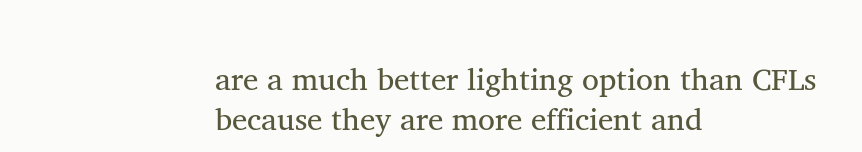are a much better lighting option than CFLs because they are more efficient and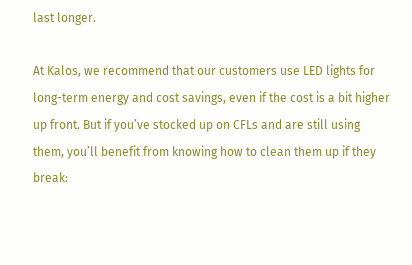last longer.

At Kalos, we recommend that our customers use LED lights for long-term energy and cost savings, even if the cost is a bit higher up front. But if you’ve stocked up on CFLs and are still using them, you’ll benefit from knowing how to clean them up if they break: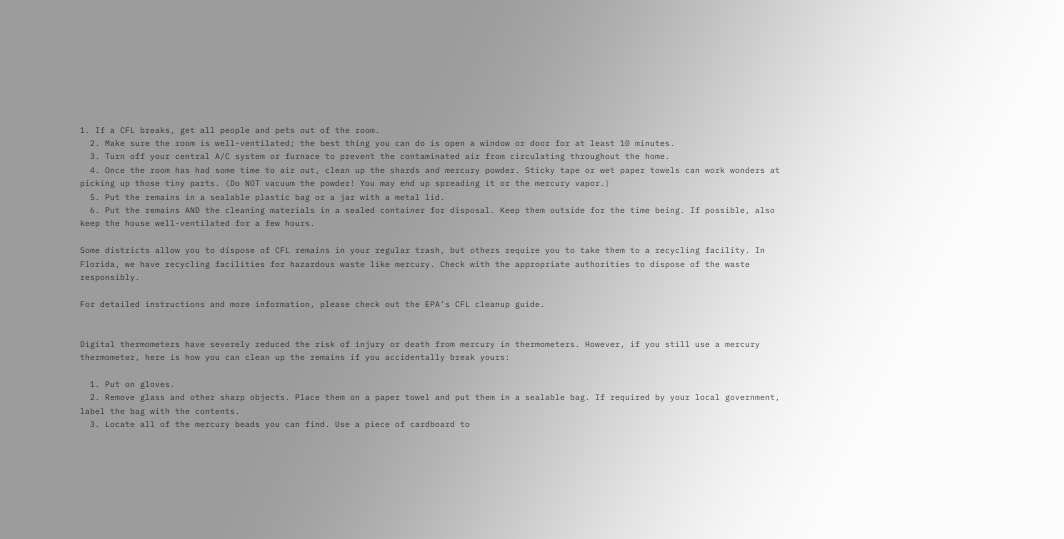1. If a CFL breaks, get all people and pets out of the room.
  2. Make sure the room is well-ventilated; the best thing you can do is open a window or door for at least 10 minutes.
  3. Turn off your central A/C system or furnace to prevent the contaminated air from circulating throughout the home.
  4. Once the room has had some time to air out, clean up the shards and mercury powder. Sticky tape or wet paper towels can work wonders at picking up those tiny parts. (Do NOT vacuum the powder! You may end up spreading it or the mercury vapor.)
  5. Put the remains in a sealable plastic bag or a jar with a metal lid.
  6. Put the remains AND the cleaning materials in a sealed container for disposal. Keep them outside for the time being. If possible, also keep the house well-ventilated for a few hours.

Some districts allow you to dispose of CFL remains in your regular trash, but others require you to take them to a recycling facility. In Florida, we have recycling facilities for hazardous waste like mercury. Check with the appropriate authorities to dispose of the waste responsibly.

For detailed instructions and more information, please check out the EPA’s CFL cleanup guide.


Digital thermometers have severely reduced the risk of injury or death from mercury in thermometers. However, if you still use a mercury thermometer, here is how you can clean up the remains if you accidentally break yours:

  1. Put on gloves.
  2. Remove glass and other sharp objects. Place them on a paper towel and put them in a sealable bag. If required by your local government, label the bag with the contents.
  3. Locate all of the mercury beads you can find. Use a piece of cardboard to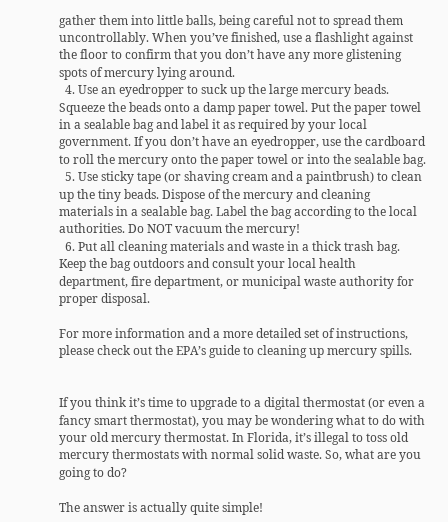gather them into little balls, being careful not to spread them uncontrollably. When you’ve finished, use a flashlight against the floor to confirm that you don’t have any more glistening spots of mercury lying around.
  4. Use an eyedropper to suck up the large mercury beads. Squeeze the beads onto a damp paper towel. Put the paper towel in a sealable bag and label it as required by your local government. If you don’t have an eyedropper, use the cardboard to roll the mercury onto the paper towel or into the sealable bag.
  5. Use sticky tape (or shaving cream and a paintbrush) to clean up the tiny beads. Dispose of the mercury and cleaning materials in a sealable bag. Label the bag according to the local authorities. Do NOT vacuum the mercury!
  6. Put all cleaning materials and waste in a thick trash bag. Keep the bag outdoors and consult your local health department, fire department, or municipal waste authority for proper disposal.

For more information and a more detailed set of instructions, please check out the EPA’s guide to cleaning up mercury spills.


If you think it’s time to upgrade to a digital thermostat (or even a fancy smart thermostat), you may be wondering what to do with your old mercury thermostat. In Florida, it’s illegal to toss old mercury thermostats with normal solid waste. So, what are you going to do?

The answer is actually quite simple!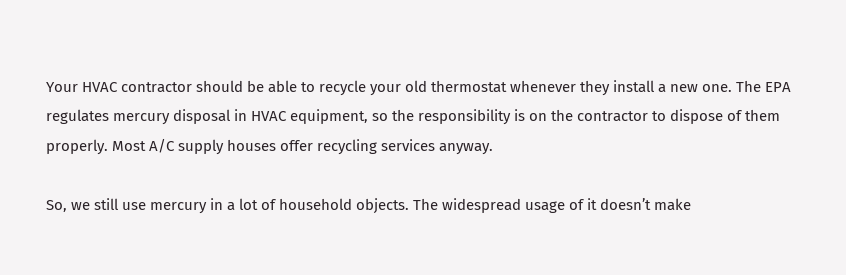Your HVAC contractor should be able to recycle your old thermostat whenever they install a new one. The EPA regulates mercury disposal in HVAC equipment, so the responsibility is on the contractor to dispose of them properly. Most A/C supply houses offer recycling services anyway.

So, we still use mercury in a lot of household objects. The widespread usage of it doesn’t make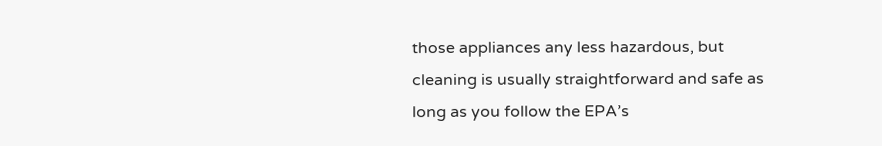those appliances any less hazardous, but cleaning is usually straightforward and safe as long as you follow the EPA’s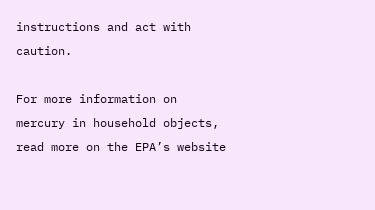instructions and act with caution.

For more information on mercury in household objects, read more on the EPA’s website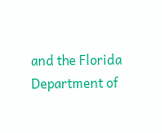and the Florida Department of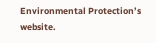Environmental Protection’s website.